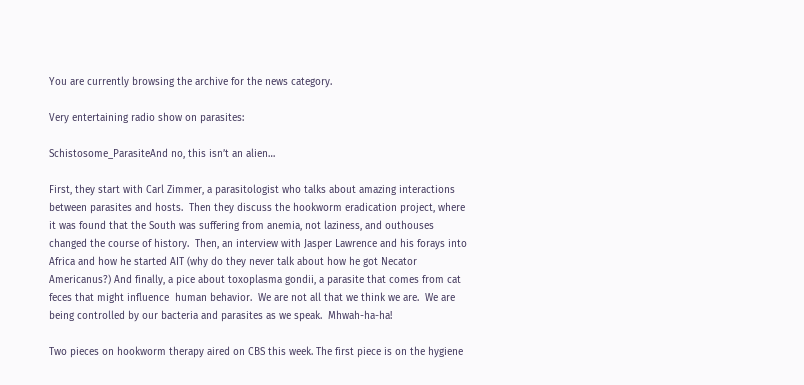You are currently browsing the archive for the news category.

Very entertaining radio show on parasites:

Schistosome_ParasiteAnd no, this isn’t an alien…

First, they start with Carl Zimmer, a parasitologist who talks about amazing interactions between parasites and hosts.  Then they discuss the hookworm eradication project, where it was found that the South was suffering from anemia, not laziness, and outhouses changed the course of history.  Then, an interview with Jasper Lawrence and his forays into Africa and how he started AIT (why do they never talk about how he got Necator Americanus?) And finally, a pice about toxoplasma gondii, a parasite that comes from cat feces that might influence  human behavior.  We are not all that we think we are.  We are being controlled by our bacteria and parasites as we speak.  Mhwah-ha-ha!

Two pieces on hookworm therapy aired on CBS this week. The first piece is on the hygiene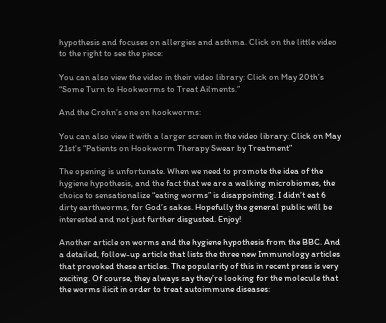hypothesis and focuses on allergies and asthma. Click on the little video to the right to see the piece:

You can also view the video in their video library: Click on May 20th’s “Some Turn to Hookworms to Treat Ailments.”

And the Crohn’s one on hookworms:

You can also view it with a larger screen in the video library: Click on May 21st’s “Patients on Hookworm Therapy Swear by Treatment”

The opening is unfortunate. When we need to promote the idea of the hygiene hypothesis, and the fact that we are a walking microbiomes, the choice to sensationalize “eating worms” is disappointing. I didn’t eat 6 dirty earthworms, for God’s sakes. Hopefully the general public will be interested and not just further disgusted. Enjoy!

Another article on worms and the hygiene hypothesis from the BBC. And a detailed, follow-up article that lists the three new Immunology articles that provoked these articles. The popularity of this in recent press is very exciting. Of course, they always say they’re looking for the molecule that the worms ilicit in order to treat autoimmune diseases: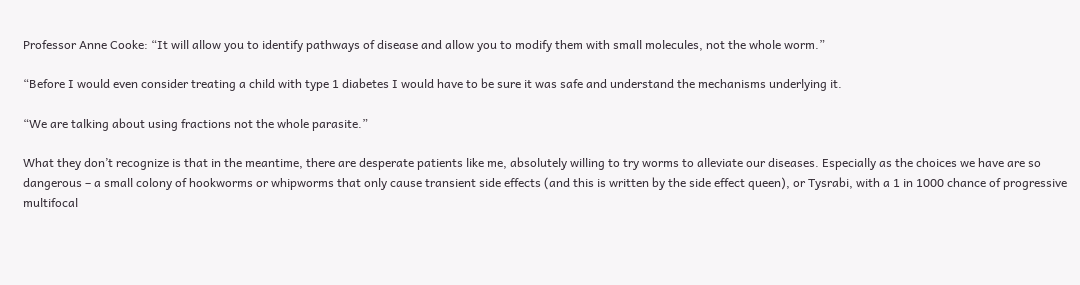Professor Anne Cooke: “It will allow you to identify pathways of disease and allow you to modify them with small molecules, not the whole worm.”

“Before I would even consider treating a child with type 1 diabetes I would have to be sure it was safe and understand the mechanisms underlying it.

“We are talking about using fractions not the whole parasite.”

What they don’t recognize is that in the meantime, there are desperate patients like me, absolutely willing to try worms to alleviate our diseases. Especially as the choices we have are so dangerous – a small colony of hookworms or whipworms that only cause transient side effects (and this is written by the side effect queen), or Tysrabi, with a 1 in 1000 chance of progressive multifocal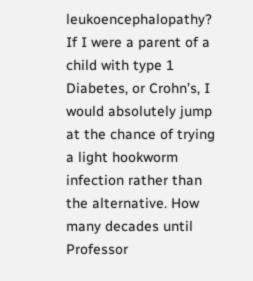leukoencephalopathy? If I were a parent of a child with type 1 Diabetes, or Crohn’s, I would absolutely jump at the chance of trying a light hookworm infection rather than the alternative. How many decades until Professor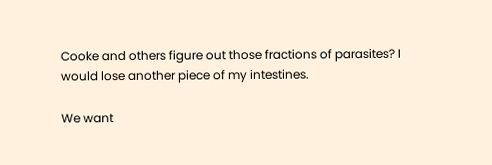Cooke and others figure out those fractions of parasites? I would lose another piece of my intestines.

We want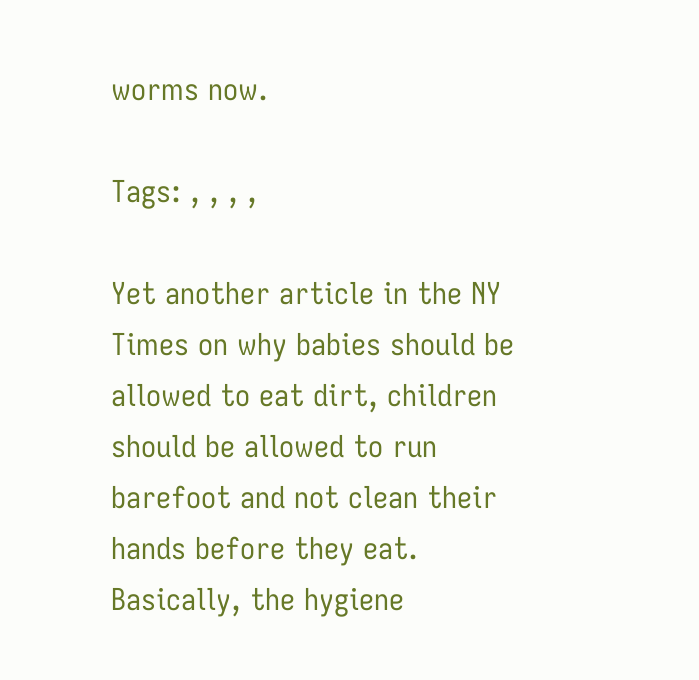worms now.

Tags: , , , ,

Yet another article in the NY Times on why babies should be allowed to eat dirt, children should be allowed to run barefoot and not clean their hands before they eat. Basically, the hygiene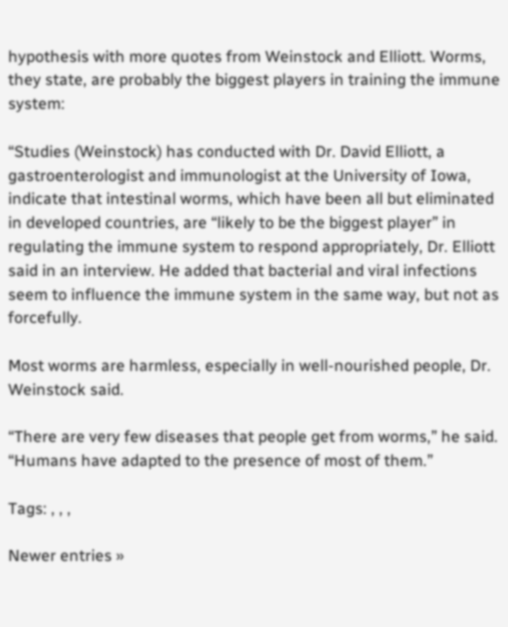hypothesis with more quotes from Weinstock and Elliott. Worms, they state, are probably the biggest players in training the immune system:

“Studies (Weinstock) has conducted with Dr. David Elliott, a gastroenterologist and immunologist at the University of Iowa, indicate that intestinal worms, which have been all but eliminated in developed countries, are “likely to be the biggest player” in regulating the immune system to respond appropriately, Dr. Elliott said in an interview. He added that bacterial and viral infections seem to influence the immune system in the same way, but not as forcefully.

Most worms are harmless, especially in well-nourished people, Dr. Weinstock said.

“There are very few diseases that people get from worms,” he said. “Humans have adapted to the presence of most of them.”

Tags: , , ,

Newer entries »